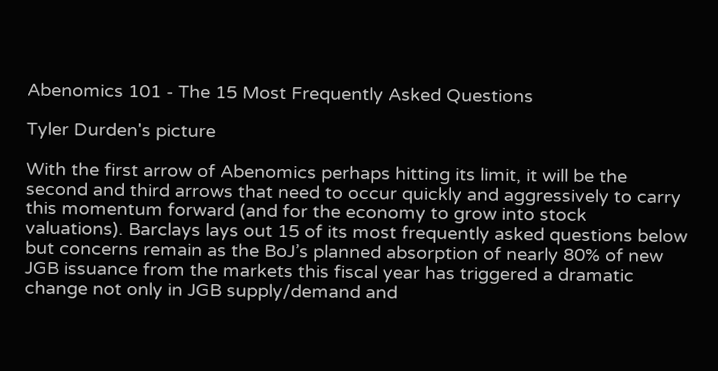Abenomics 101 - The 15 Most Frequently Asked Questions

Tyler Durden's picture

With the first arrow of Abenomics perhaps hitting its limit, it will be the second and third arrows that need to occur quickly and aggressively to carry this momentum forward (and for the economy to grow into stock valuations). Barclays lays out 15 of its most frequently asked questions below but concerns remain as the BoJ’s planned absorption of nearly 80% of new JGB issuance from the markets this fiscal year has triggered a dramatic change not only in JGB supply/demand and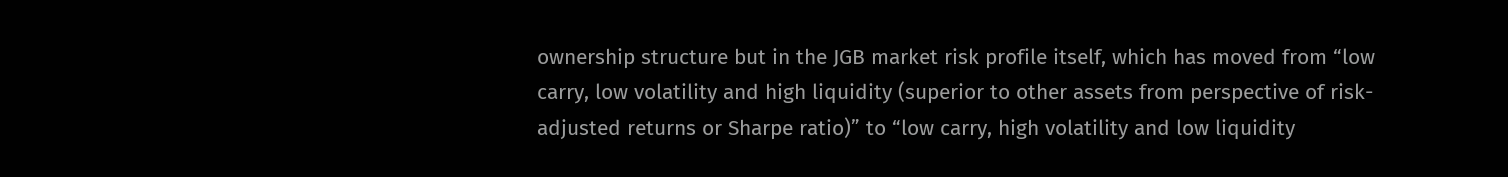ownership structure but in the JGB market risk profile itself, which has moved from “low carry, low volatility and high liquidity (superior to other assets from perspective of risk-adjusted returns or Sharpe ratio)” to “low carry, high volatility and low liquidity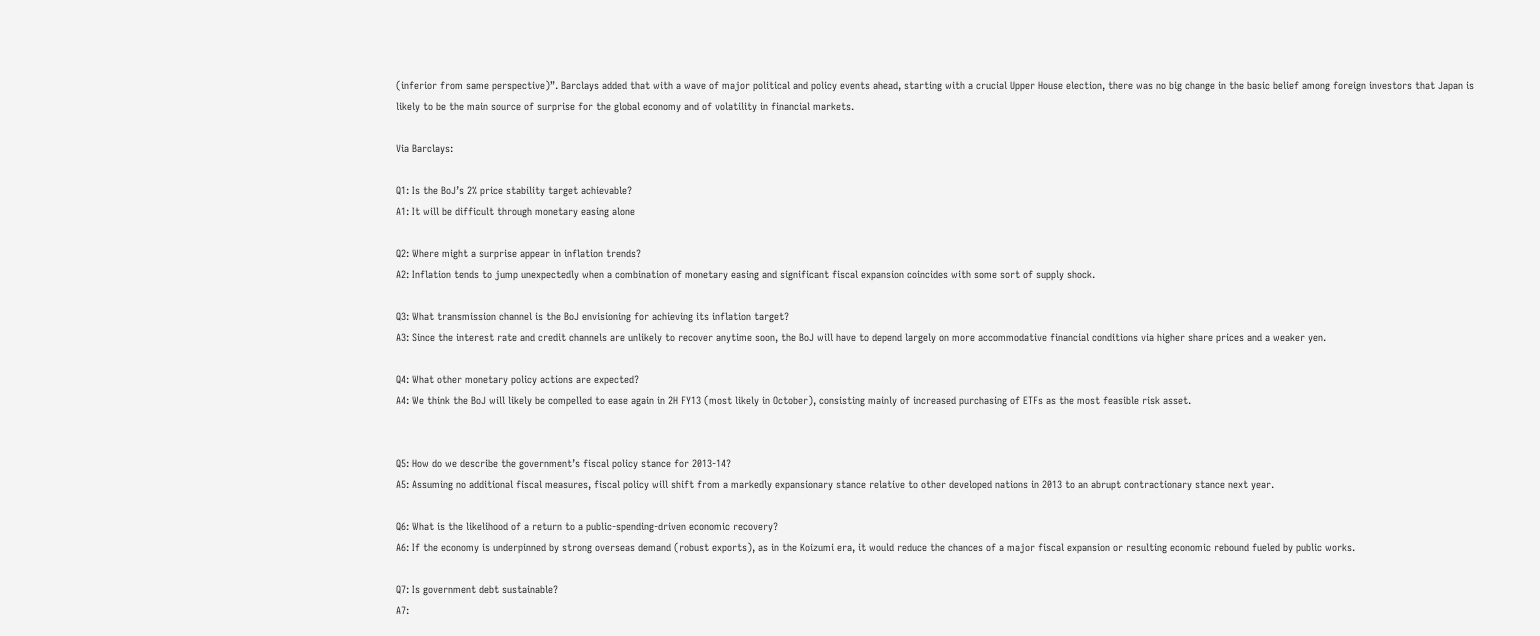(inferior from same perspective)”. Barclays added that with a wave of major political and policy events ahead, starting with a crucial Upper House election, there was no big change in the basic belief among foreign investors that Japan is likely to be the main source of surprise for the global economy and of volatility in financial markets.

Via Barclays:

Q1: Is the BoJ’s 2% price stability target achievable?
A1: It will be difficult through monetary easing alone

Q2: Where might a surprise appear in inflation trends?
A2: Inflation tends to jump unexpectedly when a combination of monetary easing and significant fiscal expansion coincides with some sort of supply shock.

Q3: What transmission channel is the BoJ envisioning for achieving its inflation target?
A3: Since the interest rate and credit channels are unlikely to recover anytime soon, the BoJ will have to depend largely on more accommodative financial conditions via higher share prices and a weaker yen.

Q4: What other monetary policy actions are expected?
A4: We think the BoJ will likely be compelled to ease again in 2H FY13 (most likely in October), consisting mainly of increased purchasing of ETFs as the most feasible risk asset.


Q5: How do we describe the government’s fiscal policy stance for 2013-14?
A5: Assuming no additional fiscal measures, fiscal policy will shift from a markedly expansionary stance relative to other developed nations in 2013 to an abrupt contractionary stance next year.

Q6: What is the likelihood of a return to a public-spending-driven economic recovery?
A6: If the economy is underpinned by strong overseas demand (robust exports), as in the Koizumi era, it would reduce the chances of a major fiscal expansion or resulting economic rebound fueled by public works.

Q7: Is government debt sustainable?
A7: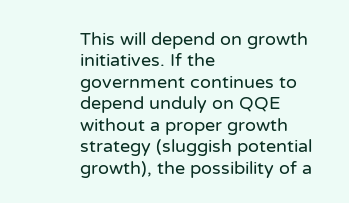This will depend on growth initiatives. If the government continues to depend unduly on QQE without a proper growth strategy (sluggish potential growth), the possibility of a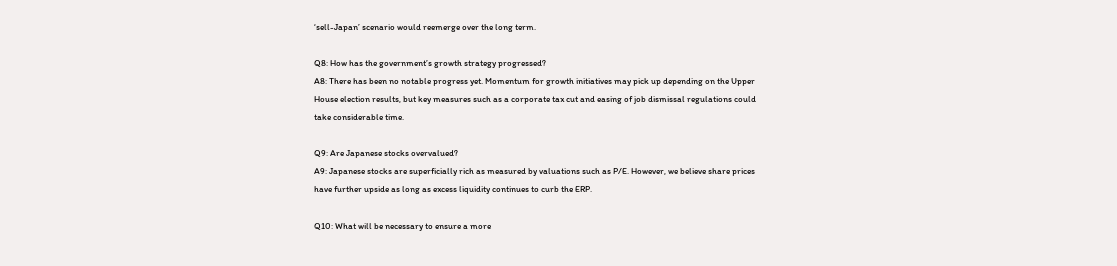‘sell-Japan’ scenario would reemerge over the long term.

Q8: How has the government’s growth strategy progressed?
A8: There has been no notable progress yet. Momentum for growth initiatives may pick up depending on the Upper House election results, but key measures such as a corporate tax cut and easing of job dismissal regulations could take considerable time.

Q9: Are Japanese stocks overvalued?
A9: Japanese stocks are superficially rich as measured by valuations such as P/E. However, we believe share prices have further upside as long as excess liquidity continues to curb the ERP.

Q10: What will be necessary to ensure a more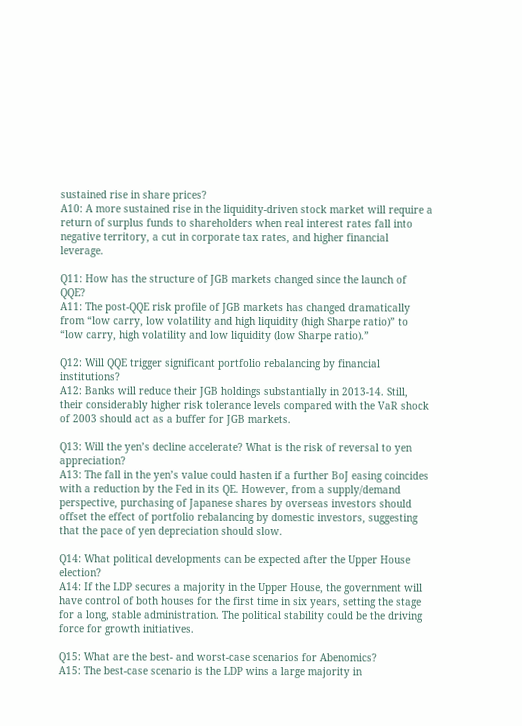sustained rise in share prices?
A10: A more sustained rise in the liquidity-driven stock market will require a return of surplus funds to shareholders when real interest rates fall into negative territory, a cut in corporate tax rates, and higher financial leverage.

Q11: How has the structure of JGB markets changed since the launch of QQE?
A11: The post-QQE risk profile of JGB markets has changed dramatically from “low carry, low volatility and high liquidity (high Sharpe ratio)” to “low carry, high volatility and low liquidity (low Sharpe ratio).”

Q12: Will QQE trigger significant portfolio rebalancing by financial institutions?
A12: Banks will reduce their JGB holdings substantially in 2013-14. Still, their considerably higher risk tolerance levels compared with the VaR shock of 2003 should act as a buffer for JGB markets.

Q13: Will the yen’s decline accelerate? What is the risk of reversal to yen appreciation?
A13: The fall in the yen’s value could hasten if a further BoJ easing coincides with a reduction by the Fed in its QE. However, from a supply/demand perspective, purchasing of Japanese shares by overseas investors should offset the effect of portfolio rebalancing by domestic investors, suggesting that the pace of yen depreciation should slow.

Q14: What political developments can be expected after the Upper House election?
A14: If the LDP secures a majority in the Upper House, the government will have control of both houses for the first time in six years, setting the stage for a long, stable administration. The political stability could be the driving force for growth initiatives.

Q15: What are the best- and worst-case scenarios for Abenomics?
A15: The best-case scenario is the LDP wins a large majority in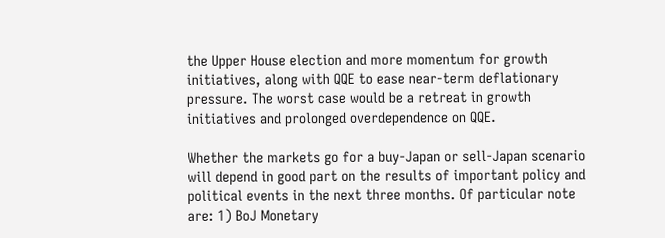the Upper House election and more momentum for growth initiatives, along with QQE to ease near-term deflationary pressure. The worst case would be a retreat in growth initiatives and prolonged overdependence on QQE.

Whether the markets go for a buy-Japan or sell-Japan scenario will depend in good part on the results of important policy and political events in the next three months. Of particular note are: 1) BoJ Monetary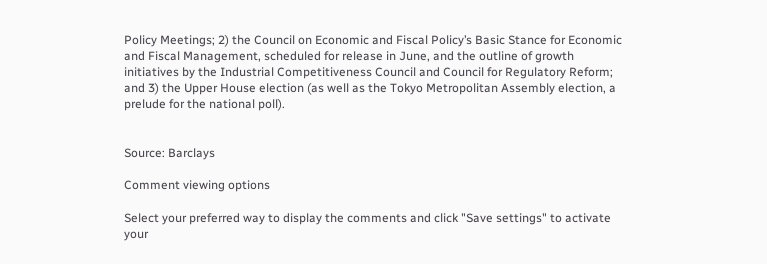Policy Meetings; 2) the Council on Economic and Fiscal Policy’s Basic Stance for Economic and Fiscal Management, scheduled for release in June, and the outline of growth initiatives by the Industrial Competitiveness Council and Council for Regulatory Reform; and 3) the Upper House election (as well as the Tokyo Metropolitan Assembly election, a prelude for the national poll).


Source: Barclays

Comment viewing options

Select your preferred way to display the comments and click "Save settings" to activate your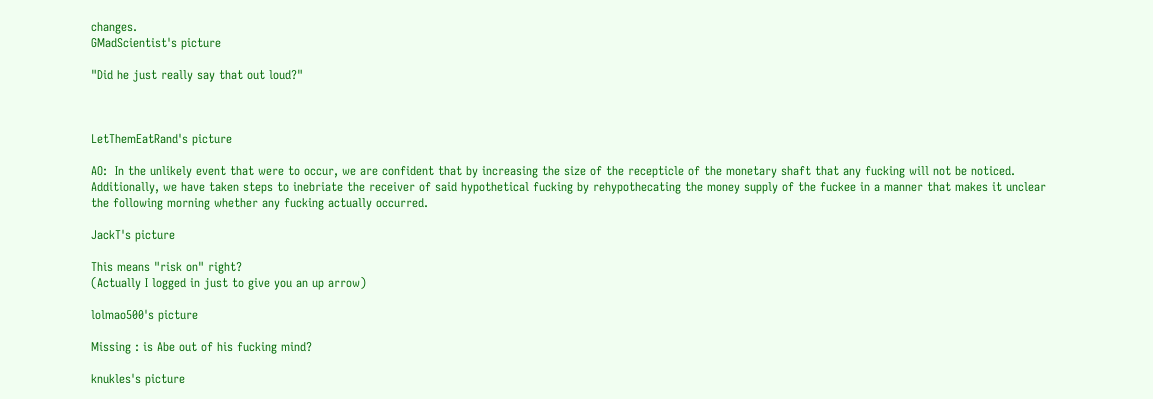changes.
GMadScientist's picture

"Did he just really say that out loud?"



LetThemEatRand's picture

AO:  In the unlikely event that were to occur, we are confident that by increasing the size of the recepticle of the monetary shaft that any fucking will not be noticed.  Additionally, we have taken steps to inebriate the receiver of said hypothetical fucking by rehypothecating the money supply of the fuckee in a manner that makes it unclear the following morning whether any fucking actually occurred.

JackT's picture

This means "risk on" right?
(Actually I logged in just to give you an up arrow)

lolmao500's picture

Missing : is Abe out of his fucking mind?

knukles's picture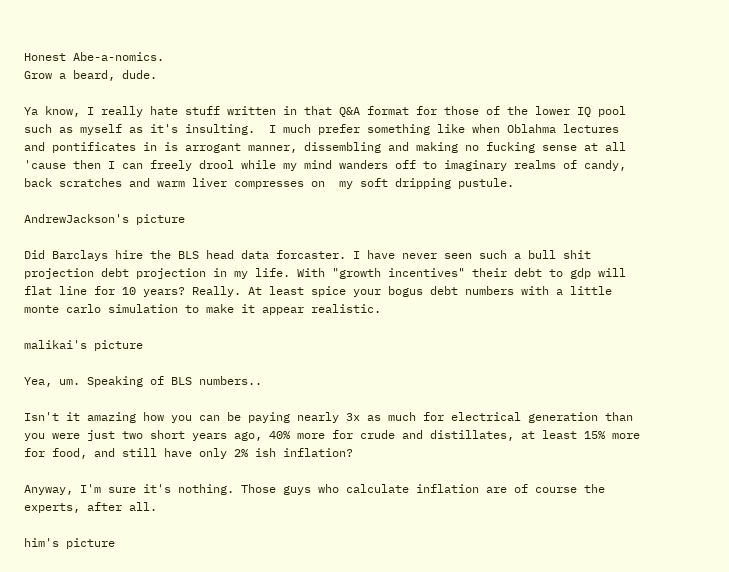Honest Abe-a-nomics.
Grow a beard, dude.

Ya know, I really hate stuff written in that Q&A format for those of the lower IQ pool such as myself as it's insulting.  I much prefer something like when Oblahma lectures and pontificates in is arrogant manner, dissembling and making no fucking sense at all 'cause then I can freely drool while my mind wanders off to imaginary realms of candy, back scratches and warm liver compresses on  my soft dripping pustule.

AndrewJackson's picture

Did Barclays hire the BLS head data forcaster. I have never seen such a bull shit projection debt projection in my life. With "growth incentives" their debt to gdp will flat line for 10 years? Really. At least spice your bogus debt numbers with a little monte carlo simulation to make it appear realistic.

malikai's picture

Yea, um. Speaking of BLS numbers..

Isn't it amazing how you can be paying nearly 3x as much for electrical generation than you were just two short years ago, 40% more for crude and distillates, at least 15% more for food, and still have only 2% ish inflation?

Anyway, I'm sure it's nothing. Those guys who calculate inflation are of course the experts, after all.

him's picture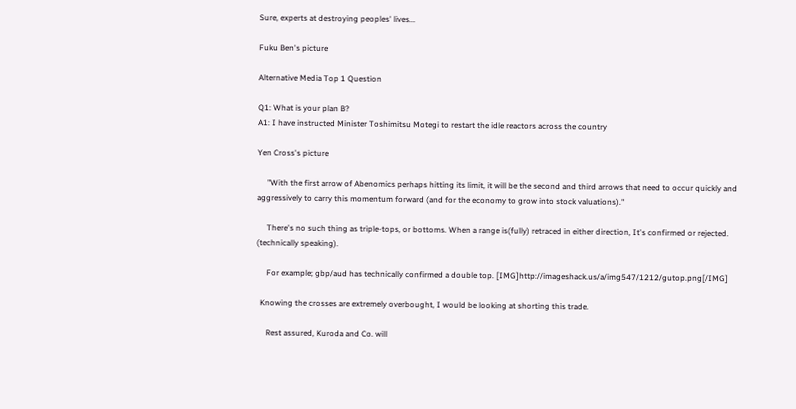Sure, experts at destroying peoples' lives...

Fuku Ben's picture

Alternative Media Top 1 Question

Q1: What is your plan B?
A1: I have instructed Minister Toshimitsu Motegi to restart the idle reactors across the country

Yen Cross's picture

     "With the first arrow of Abenomics perhaps hitting its limit, it will be the second and third arrows that need to occur quickly and aggressively to carry this momentum forward (and for the economy to grow into stock valuations)."

     There's no such thing as triple-tops, or bottoms. When a range is(fully) retraced in either direction, It's confirmed or rejected. (technically speaking).

     For example; gbp/aud has technically confirmed a double top. [IMG]http://imageshack.us/a/img547/1212/gutop.png[/IMG]

  Knowing the crosses are extremely overbought, I would be looking at shorting this trade.

     Rest assured, Kuroda and Co. will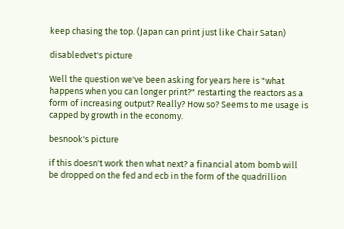keep chasing the top. (Japan can print just like Chair Satan)

disabledvet's picture

Well the question we've been asking for years here is "what happens when you can longer print?" restarting the reactors as a form of increasing output? Really? How so? Seems to me usage is capped by growth in the economy.

besnook's picture

if this doesn't work then what next? a financial atom bomb will be dropped on the fed and ecb in the form of the quadrillion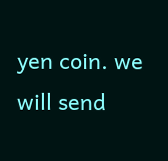yen coin. we will send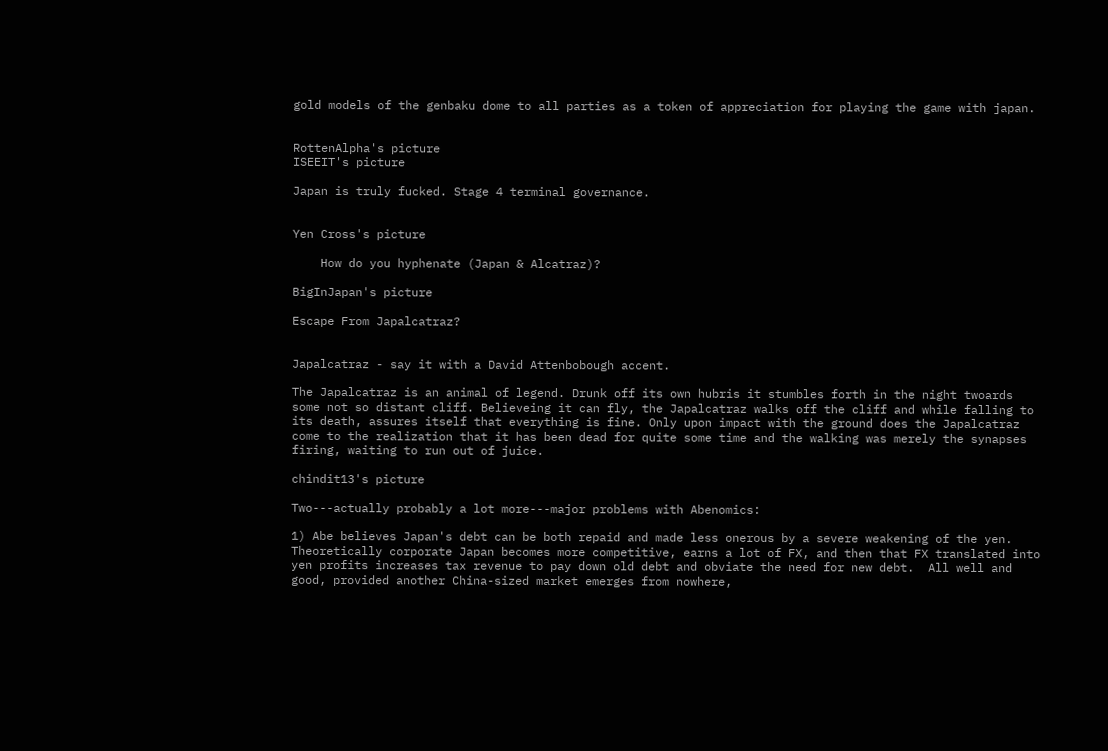gold models of the genbaku dome to all parties as a token of appreciation for playing the game with japan.


RottenAlpha's picture
ISEEIT's picture

Japan is truly fucked. Stage 4 terminal governance.


Yen Cross's picture

    How do you hyphenate (Japan & Alcatraz)?

BigInJapan's picture

Escape From Japalcatraz?


Japalcatraz - say it with a David Attenbobough accent.

The Japalcatraz is an animal of legend. Drunk off its own hubris it stumbles forth in the night twoards some not so distant cliff. Believeing it can fly, the Japalcatraz walks off the cliff and while falling to its death, assures itself that everything is fine. Only upon impact with the ground does the Japalcatraz come to the realization that it has been dead for quite some time and the walking was merely the synapses firing, waiting to run out of juice.

chindit13's picture

Two---actually probably a lot more---major problems with Abenomics:

1) Abe believes Japan's debt can be both repaid and made less onerous by a severe weakening of the yen. Theoretically corporate Japan becomes more competitive, earns a lot of FX, and then that FX translated into yen profits increases tax revenue to pay down old debt and obviate the need for new debt.  All well and good, provided another China-sized market emerges from nowhere,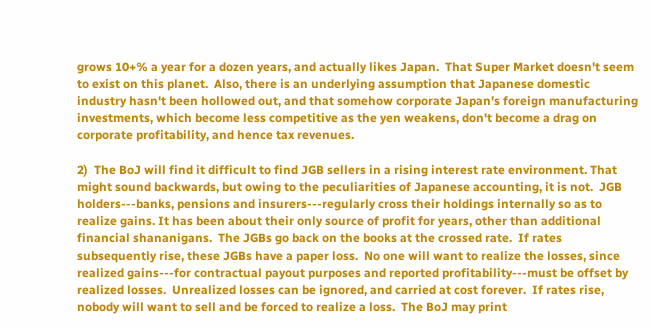grows 10+% a year for a dozen years, and actually likes Japan.  That Super Market doesn't seem to exist on this planet.  Also, there is an underlying assumption that Japanese domestic industry hasn't been hollowed out, and that somehow corporate Japan's foreign manufacturing investments, which become less competitive as the yen weakens, don't become a drag on corporate profitability, and hence tax revenues.

2)  The BoJ will find it difficult to find JGB sellers in a rising interest rate environment. That might sound backwards, but owing to the peculiarities of Japanese accounting, it is not.  JGB holders---banks, pensions and insurers---regularly cross their holdings internally so as to realize gains. It has been about their only source of profit for years, other than additional financial shananigans.  The JGBs go back on the books at the crossed rate.  If rates subsequently rise, these JGBs have a paper loss.  No one will want to realize the losses, since realized gains---for contractual payout purposes and reported profitability---must be offset by realized losses.  Unrealized losses can be ignored, and carried at cost forever.  If rates rise, nobody will want to sell and be forced to realize a loss.  The BoJ may print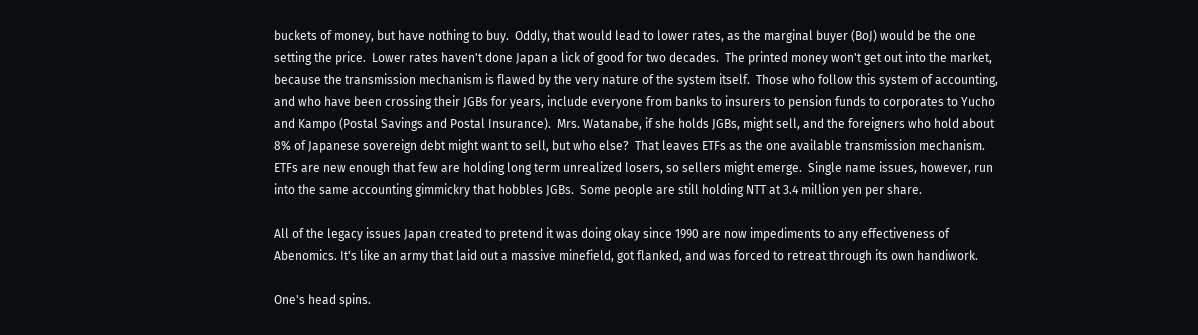buckets of money, but have nothing to buy.  Oddly, that would lead to lower rates, as the marginal buyer (BoJ) would be the one setting the price.  Lower rates haven't done Japan a lick of good for two decades.  The printed money won't get out into the market, because the transmission mechanism is flawed by the very nature of the system itself.  Those who follow this system of accounting, and who have been crossing their JGBs for years, include everyone from banks to insurers to pension funds to corporates to Yucho and Kampo (Postal Savings and Postal Insurance).  Mrs. Watanabe, if she holds JGBs, might sell, and the foreigners who hold about 8% of Japanese sovereign debt might want to sell, but who else?  That leaves ETFs as the one available transmission mechanism.  ETFs are new enough that few are holding long term unrealized losers, so sellers might emerge.  Single name issues, however, run into the same accounting gimmickry that hobbles JGBs.  Some people are still holding NTT at 3.4 million yen per share.

All of the legacy issues Japan created to pretend it was doing okay since 1990 are now impediments to any effectiveness of Abenomics. It's like an army that laid out a massive minefield, got flanked, and was forced to retreat through its own handiwork.

One's head spins.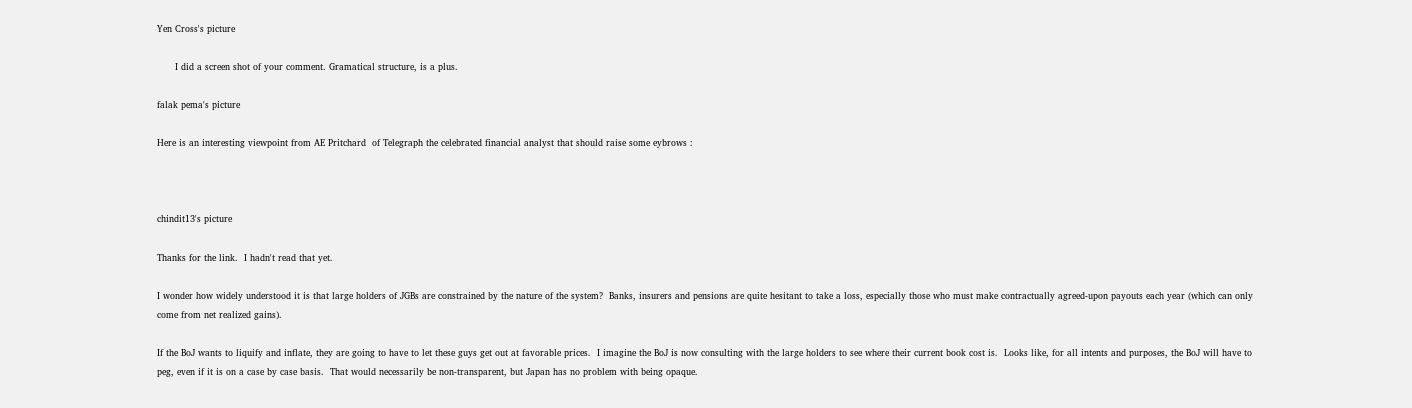Yen Cross's picture

      I did a screen shot of your comment. Gramatical structure, is a plus.

falak pema's picture

Here is an interesting viewpoint from AE Pritchard  of Telegraph the celebrated financial analyst that should raise some eybrows :



chindit13's picture

Thanks for the link.  I hadn't read that yet.

I wonder how widely understood it is that large holders of JGBs are constrained by the nature of the system?  Banks, insurers and pensions are quite hesitant to take a loss, especially those who must make contractually agreed-upon payouts each year (which can only come from net realized gains).

If the BoJ wants to liquify and inflate, they are going to have to let these guys get out at favorable prices.  I imagine the BoJ is now consulting with the large holders to see where their current book cost is.  Looks like, for all intents and purposes, the BoJ will have to peg, even if it is on a case by case basis.  That would necessarily be non-transparent, but Japan has no problem with being opaque.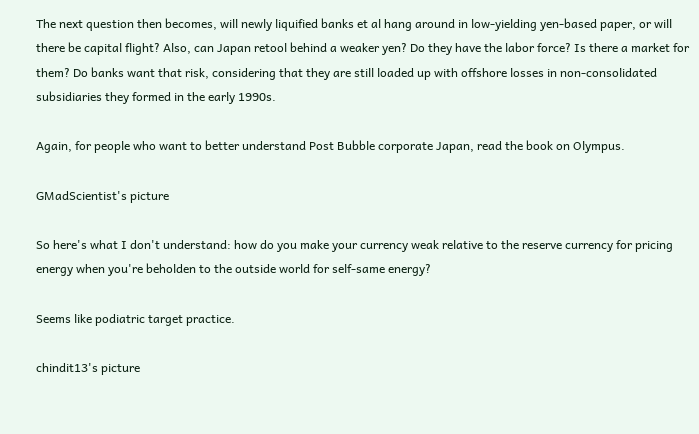The next question then becomes, will newly liquified banks et al hang around in low-yielding yen-based paper, or will there be capital flight? Also, can Japan retool behind a weaker yen? Do they have the labor force? Is there a market for them? Do banks want that risk, considering that they are still loaded up with offshore losses in non-consolidated subsidiaries they formed in the early 1990s.

Again, for people who want to better understand Post Bubble corporate Japan, read the book on Olympus.

GMadScientist's picture

So here's what I don't understand: how do you make your currency weak relative to the reserve currency for pricing energy when you're beholden to the outside world for self-same energy?

Seems like podiatric target practice.

chindit13's picture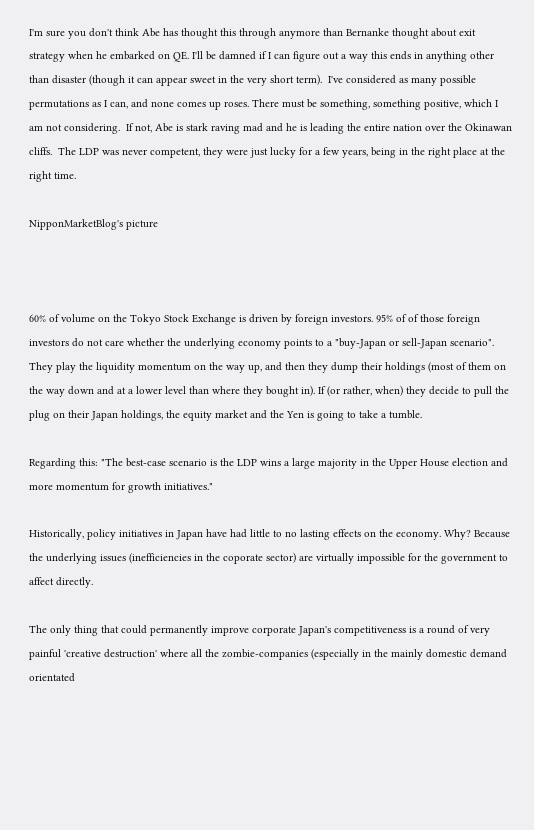I'm sure you don't think Abe has thought this through anymore than Bernanke thought about exit strategy when he embarked on QE. I'll be damned if I can figure out a way this ends in anything other than disaster (though it can appear sweet in the very short term).  I've considered as many possible permutations as I can, and none comes up roses. There must be something, something positive, which I am not considering.  If not, Abe is stark raving mad and he is leading the entire nation over the Okinawan cliffs.  The LDP was never competent, they were just lucky for a few years, being in the right place at the right time.

NipponMarketBlog's picture



60% of volume on the Tokyo Stock Exchange is driven by foreign investors. 95% of of those foreign investors do not care whether the underlying economy points to a "buy-Japan or sell-Japan scenario". They play the liquidity momentum on the way up, and then they dump their holdings (most of them on the way down and at a lower level than where they bought in). If (or rather, when) they decide to pull the plug on their Japan holdings, the equity market and the Yen is going to take a tumble.

Regarding this: "The best-case scenario is the LDP wins a large majority in the Upper House election and more momentum for growth initiatives."

Historically, policy initiatives in Japan have had little to no lasting effects on the economy. Why? Because the underlying issues (inefficiencies in the coporate sector) are virtually impossible for the government to affect directly.

The only thing that could permanently improve corporate Japan's competitiveness is a round of very painful 'creative destruction' where all the zombie-companies (especially in the mainly domestic demand orientated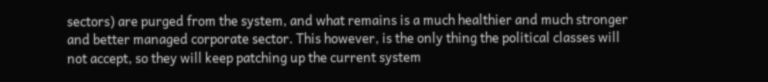sectors) are purged from the system, and what remains is a much healthier and much stronger and better managed corporate sector. This however, is the only thing the political classes will not accept, so they will keep patching up the current system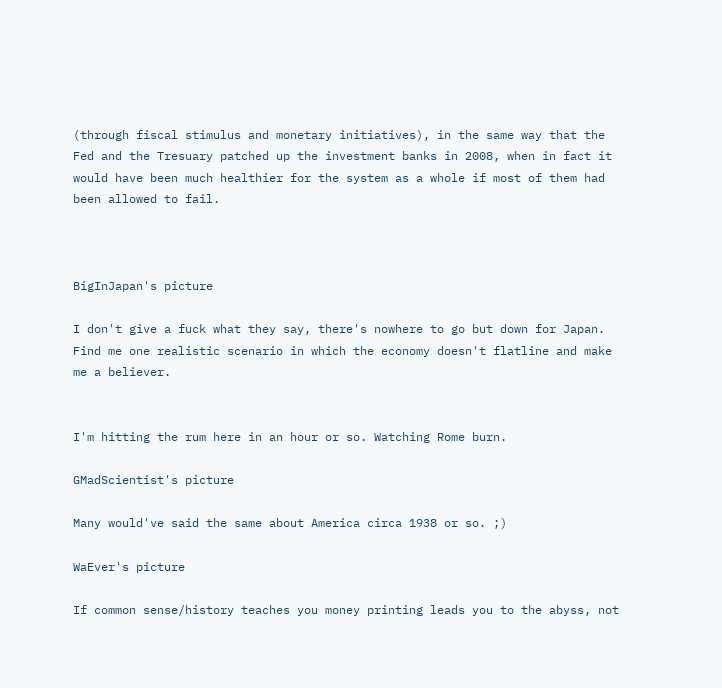(through fiscal stimulus and monetary initiatives), in the same way that the Fed and the Tresuary patched up the investment banks in 2008, when in fact it would have been much healthier for the system as a whole if most of them had been allowed to fail.



BigInJapan's picture

I don't give a fuck what they say, there's nowhere to go but down for Japan. Find me one realistic scenario in which the economy doesn't flatline and make me a believer.


I'm hitting the rum here in an hour or so. Watching Rome burn.

GMadScientist's picture

Many would've said the same about America circa 1938 or so. ;)

WaEver's picture

If common sense/history teaches you money printing leads you to the abyss, not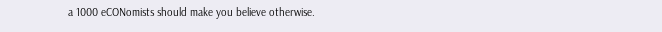a 1000 eCONomists should make you believe otherwise.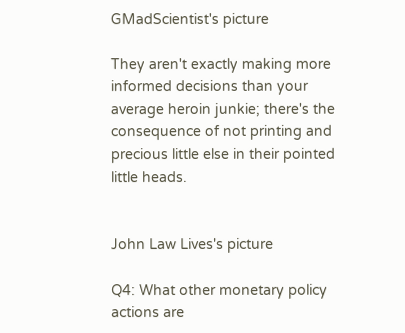GMadScientist's picture

They aren't exactly making more informed decisions than your average heroin junkie; there's the consequence of not printing and precious little else in their pointed little heads.


John Law Lives's picture

Q4: What other monetary policy actions are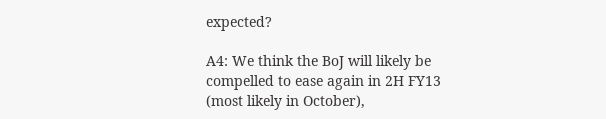expected?

A4: We think the BoJ will likely be compelled to ease again in 2H FY13 (most likely in October),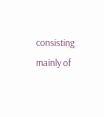consisting mainly of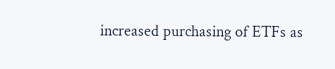increased purchasing of ETFs as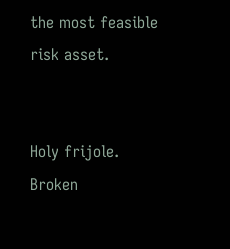the most feasible risk asset.


Holy frijole.  Broken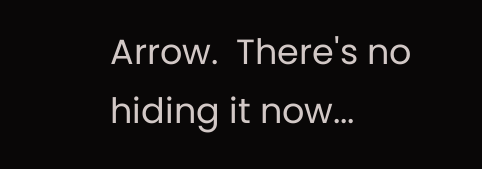Arrow.  There's no hiding it now...